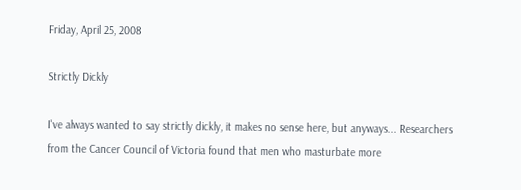Friday, April 25, 2008

Strictly Dickly

I've always wanted to say strictly dickly, it makes no sense here, but anyways... Researchers from the Cancer Council of Victoria found that men who masturbate more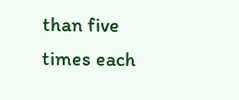than five times each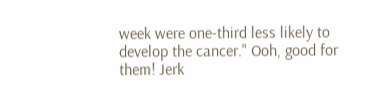week were one-third less likely to develop the cancer." Ooh, good for them! Jerk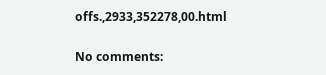offs.,2933,352278,00.html

No comments: